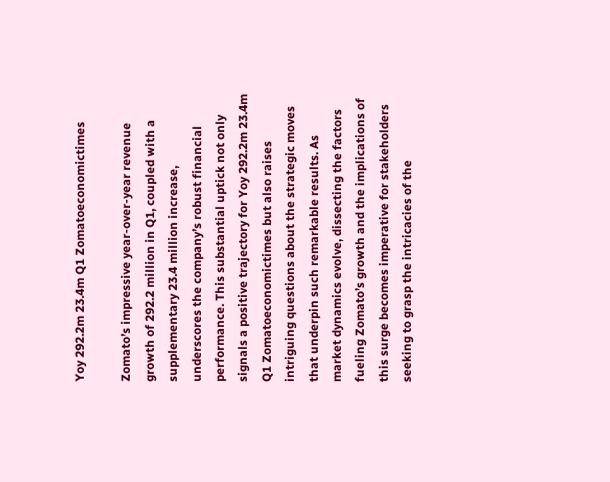Yoy 292.2m 23.4m Q1 Zomatoeconomictimes

Zomato’s impressive year-over-year revenue growth of 292.2 million in Q1, coupled with a supplementary 23.4 million increase, underscores the company’s robust financial performance. This substantial uptick not only signals a positive trajectory for Yoy 292.2m 23.4m Q1 Zomatoeconomictimes but also raises intriguing questions about the strategic moves that underpin such remarkable results. As market dynamics evolve, dissecting the factors fueling Zomato’s growth and the implications of this surge becomes imperative for stakeholders seeking to grasp the intricacies of the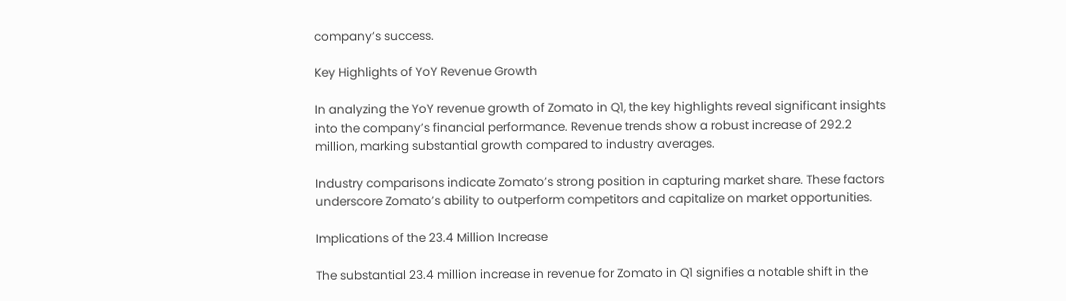company’s success.

Key Highlights of YoY Revenue Growth

In analyzing the YoY revenue growth of Zomato in Q1, the key highlights reveal significant insights into the company’s financial performance. Revenue trends show a robust increase of 292.2 million, marking substantial growth compared to industry averages.

Industry comparisons indicate Zomato’s strong position in capturing market share. These factors underscore Zomato’s ability to outperform competitors and capitalize on market opportunities.

Implications of the 23.4 Million Increase

The substantial 23.4 million increase in revenue for Zomato in Q1 signifies a notable shift in the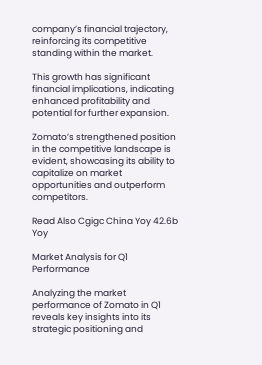company’s financial trajectory, reinforcing its competitive standing within the market.

This growth has significant financial implications, indicating enhanced profitability and potential for further expansion.

Zomato’s strengthened position in the competitive landscape is evident, showcasing its ability to capitalize on market opportunities and outperform competitors.

Read Also Cgigc China Yoy 42.6b Yoy

Market Analysis for Q1 Performance

Analyzing the market performance of Zomato in Q1 reveals key insights into its strategic positioning and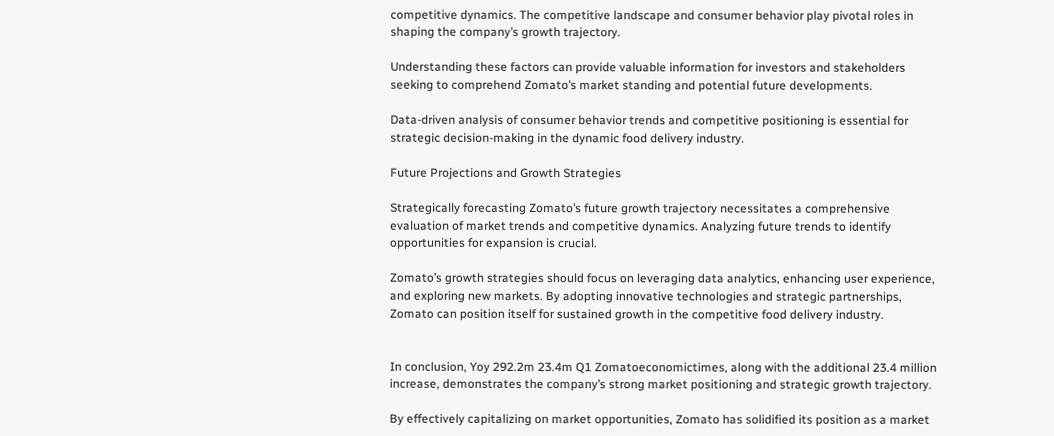competitive dynamics. The competitive landscape and consumer behavior play pivotal roles in shaping the company’s growth trajectory.

Understanding these factors can provide valuable information for investors and stakeholders seeking to comprehend Zomato’s market standing and potential future developments.

Data-driven analysis of consumer behavior trends and competitive positioning is essential for strategic decision-making in the dynamic food delivery industry.

Future Projections and Growth Strategies

Strategically forecasting Zomato’s future growth trajectory necessitates a comprehensive evaluation of market trends and competitive dynamics. Analyzing future trends to identify opportunities for expansion is crucial.

Zomato’s growth strategies should focus on leveraging data analytics, enhancing user experience, and exploring new markets. By adopting innovative technologies and strategic partnerships, Zomato can position itself for sustained growth in the competitive food delivery industry.


In conclusion, Yoy 292.2m 23.4m Q1 Zomatoeconomictimes, along with the additional 23.4 million increase, demonstrates the company’s strong market positioning and strategic growth trajectory.

By effectively capitalizing on market opportunities, Zomato has solidified its position as a market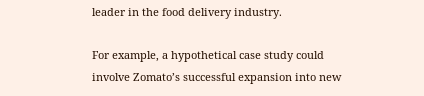leader in the food delivery industry.

For example, a hypothetical case study could involve Zomato’s successful expansion into new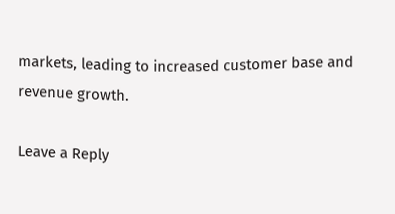markets, leading to increased customer base and revenue growth.

Leave a Reply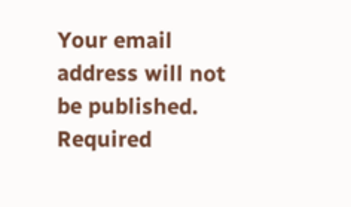Your email address will not be published. Required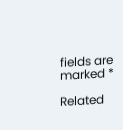fields are marked *

Related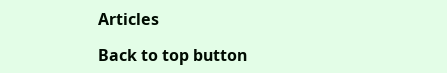Articles

Back to top button